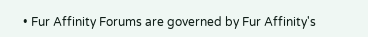• Fur Affinity Forums are governed by Fur Affinity's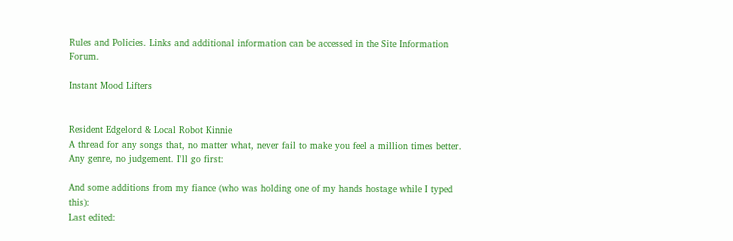Rules and Policies. Links and additional information can be accessed in the Site Information Forum.

Instant Mood Lifters


Resident Edgelord & Local Robot Kinnie
A thread for any songs that, no matter what, never fail to make you feel a million times better. Any genre, no judgement. I'll go first:

And some additions from my fiance (who was holding one of my hands hostage while I typed this):
Last edited: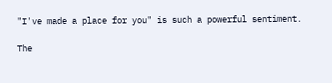"I've made a place for you" is such a powerful sentiment.

The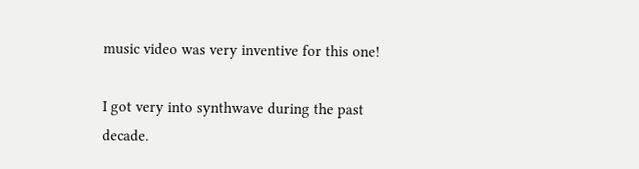music video was very inventive for this one!

I got very into synthwave during the past decade.